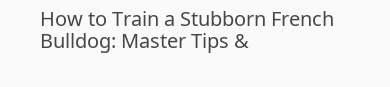How to Train a Stubborn French Bulldog: Master Tips &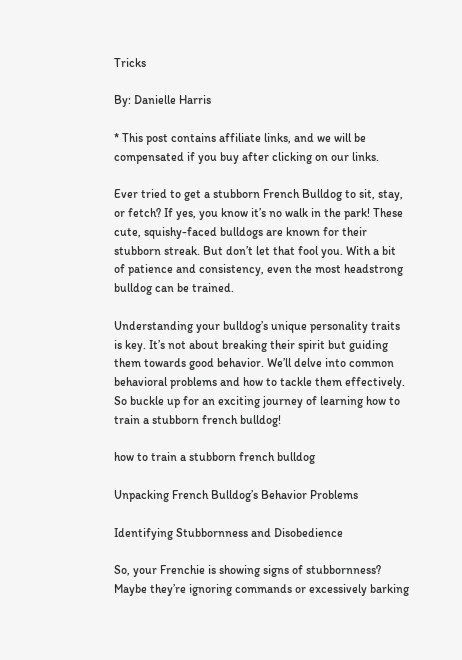Tricks

By: Danielle Harris

* This post contains affiliate links, and we will be compensated if you buy after clicking on our links.

Ever tried to get a stubborn French Bulldog to sit, stay, or fetch? If yes, you know it’s no walk in the park! These cute, squishy-faced bulldogs are known for their stubborn streak. But don’t let that fool you. With a bit of patience and consistency, even the most headstrong bulldog can be trained.

Understanding your bulldog’s unique personality traits is key. It’s not about breaking their spirit but guiding them towards good behavior. We’ll delve into common behavioral problems and how to tackle them effectively. So buckle up for an exciting journey of learning how to train a stubborn french bulldog!

how to train a stubborn french bulldog

Unpacking French Bulldog’s Behavior Problems

Identifying Stubbornness and Disobedience

So, your Frenchie is showing signs of stubbornness? Maybe they’re ignoring commands or excessively barking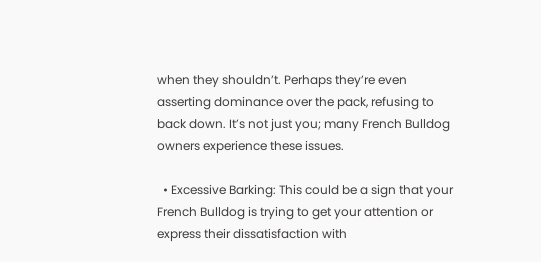when they shouldn’t. Perhaps they’re even asserting dominance over the pack, refusing to back down. It’s not just you; many French Bulldog owners experience these issues.

  • Excessive Barking: This could be a sign that your French Bulldog is trying to get your attention or express their dissatisfaction with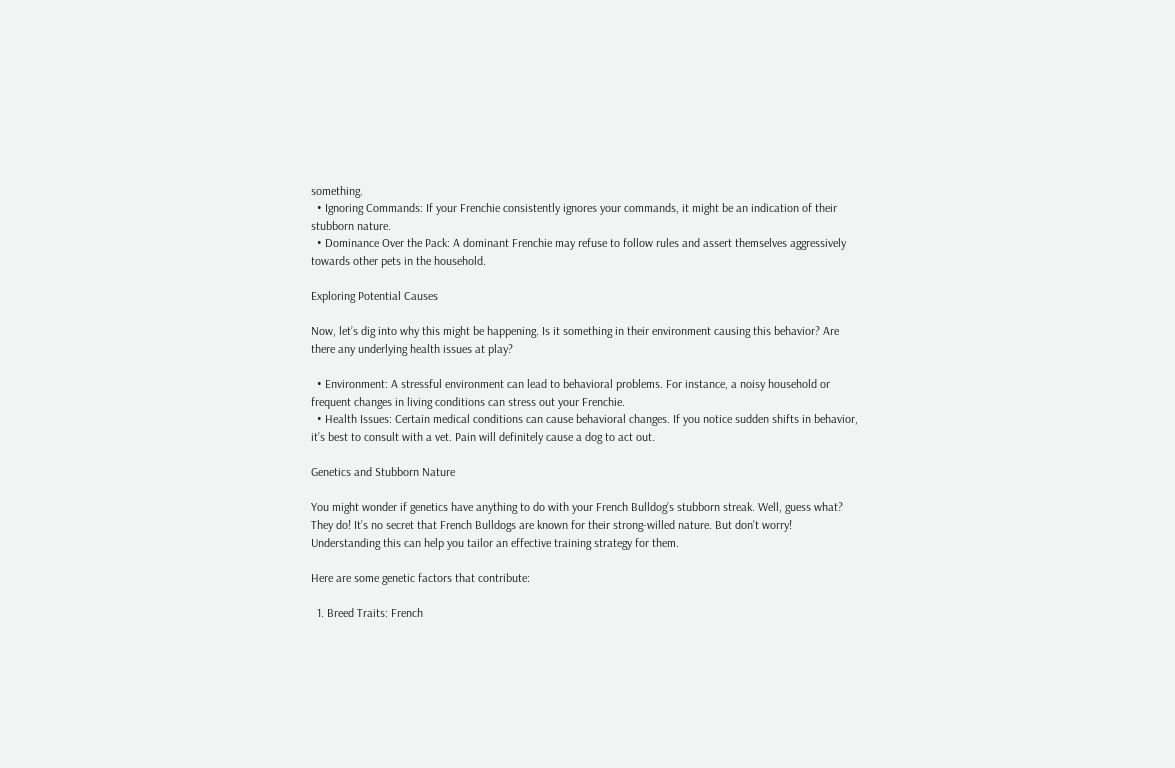something.
  • Ignoring Commands: If your Frenchie consistently ignores your commands, it might be an indication of their stubborn nature.
  • Dominance Over the Pack: A dominant Frenchie may refuse to follow rules and assert themselves aggressively towards other pets in the household.

Exploring Potential Causes

Now, let’s dig into why this might be happening. Is it something in their environment causing this behavior? Are there any underlying health issues at play?

  • Environment: A stressful environment can lead to behavioral problems. For instance, a noisy household or frequent changes in living conditions can stress out your Frenchie.
  • Health Issues: Certain medical conditions can cause behavioral changes. If you notice sudden shifts in behavior, it’s best to consult with a vet. Pain will definitely cause a dog to act out.

Genetics and Stubborn Nature

You might wonder if genetics have anything to do with your French Bulldog’s stubborn streak. Well, guess what? They do! It’s no secret that French Bulldogs are known for their strong-willed nature. But don’t worry! Understanding this can help you tailor an effective training strategy for them.

Here are some genetic factors that contribute:

  1. Breed Traits: French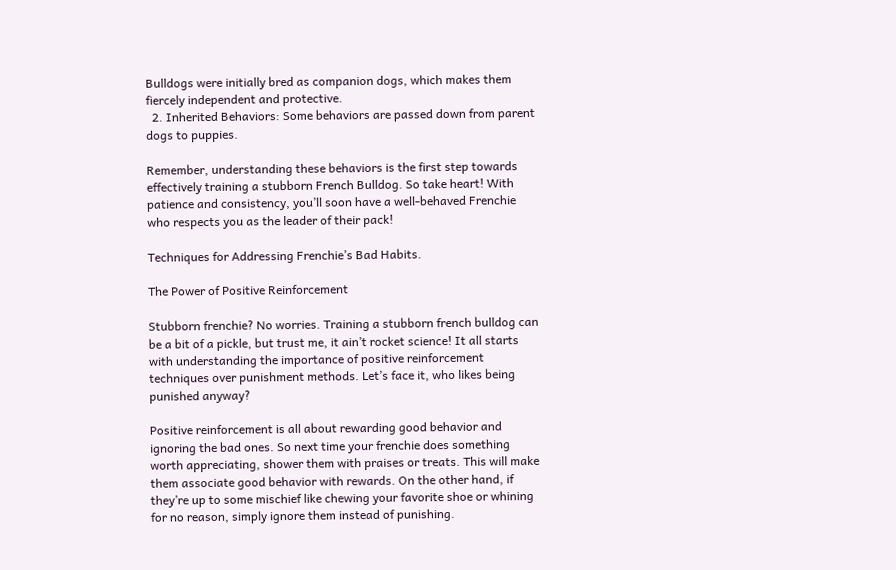Bulldogs were initially bred as companion dogs, which makes them fiercely independent and protective.
  2. Inherited Behaviors: Some behaviors are passed down from parent dogs to puppies.

Remember, understanding these behaviors is the first step towards effectively training a stubborn French Bulldog. So take heart! With patience and consistency, you’ll soon have a well-behaved Frenchie who respects you as the leader of their pack!

Techniques for Addressing Frenchie’s Bad Habits.

The Power of Positive Reinforcement

Stubborn frenchie? No worries. Training a stubborn french bulldog can be a bit of a pickle, but trust me, it ain’t rocket science! It all starts with understanding the importance of positive reinforcement techniques over punishment methods. Let’s face it, who likes being punished anyway?

Positive reinforcement is all about rewarding good behavior and ignoring the bad ones. So next time your frenchie does something worth appreciating, shower them with praises or treats. This will make them associate good behavior with rewards. On the other hand, if they’re up to some mischief like chewing your favorite shoe or whining for no reason, simply ignore them instead of punishing.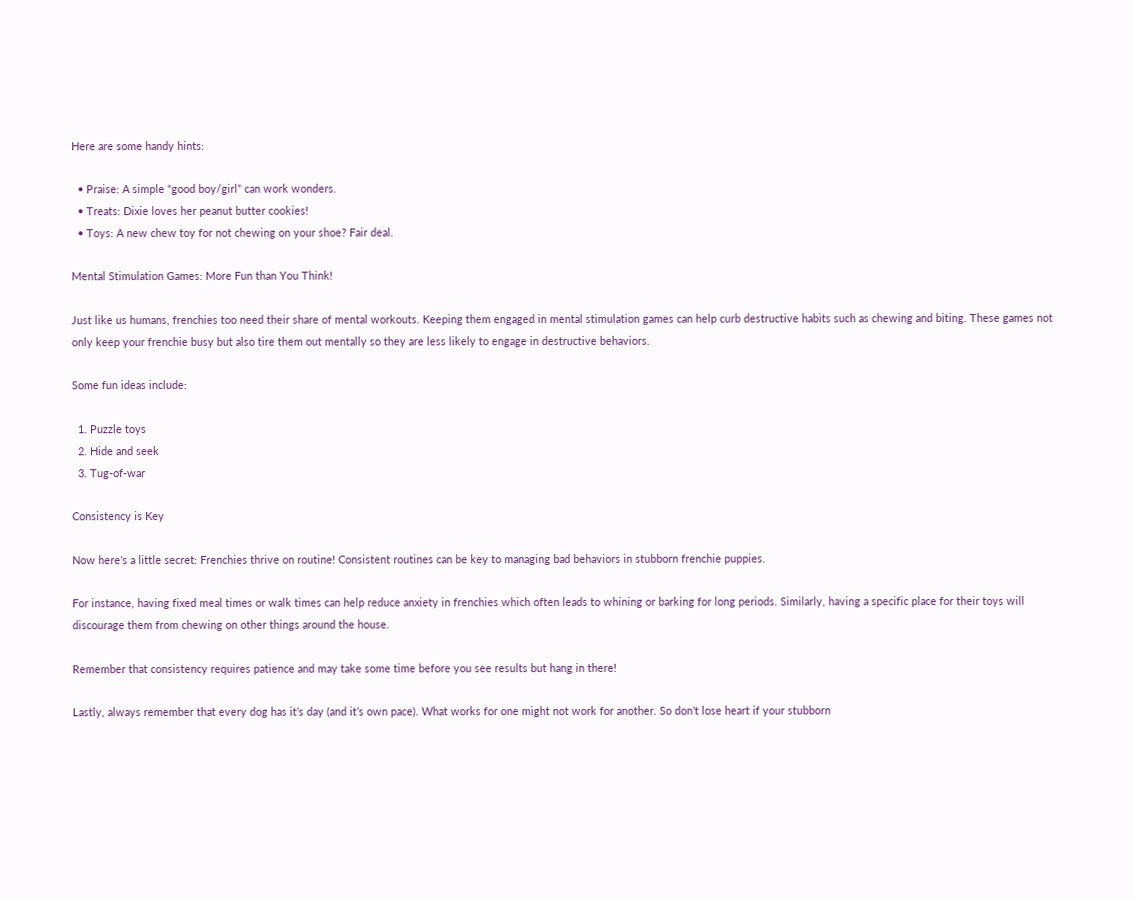Here are some handy hints:

  • Praise: A simple “good boy/girl” can work wonders.
  • Treats: Dixie loves her peanut butter cookies!
  • Toys: A new chew toy for not chewing on your shoe? Fair deal.

Mental Stimulation Games: More Fun than You Think!

Just like us humans, frenchies too need their share of mental workouts. Keeping them engaged in mental stimulation games can help curb destructive habits such as chewing and biting. These games not only keep your frenchie busy but also tire them out mentally so they are less likely to engage in destructive behaviors.

Some fun ideas include:

  1. Puzzle toys
  2. Hide and seek
  3. Tug-of-war

Consistency is Key

Now here’s a little secret: Frenchies thrive on routine! Consistent routines can be key to managing bad behaviors in stubborn frenchie puppies.

For instance, having fixed meal times or walk times can help reduce anxiety in frenchies which often leads to whining or barking for long periods. Similarly, having a specific place for their toys will discourage them from chewing on other things around the house.

Remember that consistency requires patience and may take some time before you see results but hang in there!

Lastly, always remember that every dog has it’s day (and it’s own pace). What works for one might not work for another. So don’t lose heart if your stubborn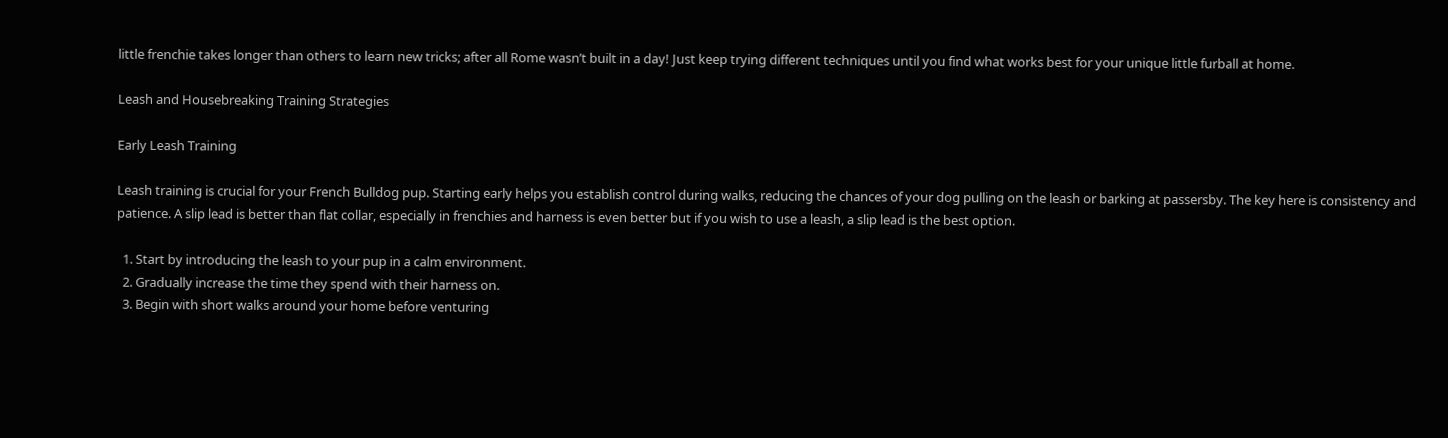little frenchie takes longer than others to learn new tricks; after all Rome wasn’t built in a day! Just keep trying different techniques until you find what works best for your unique little furball at home.

Leash and Housebreaking Training Strategies

Early Leash Training

Leash training is crucial for your French Bulldog pup. Starting early helps you establish control during walks, reducing the chances of your dog pulling on the leash or barking at passersby. The key here is consistency and patience. A slip lead is better than flat collar, especially in frenchies and harness is even better but if you wish to use a leash, a slip lead is the best option.

  1. Start by introducing the leash to your pup in a calm environment.
  2. Gradually increase the time they spend with their harness on.
  3. Begin with short walks around your home before venturing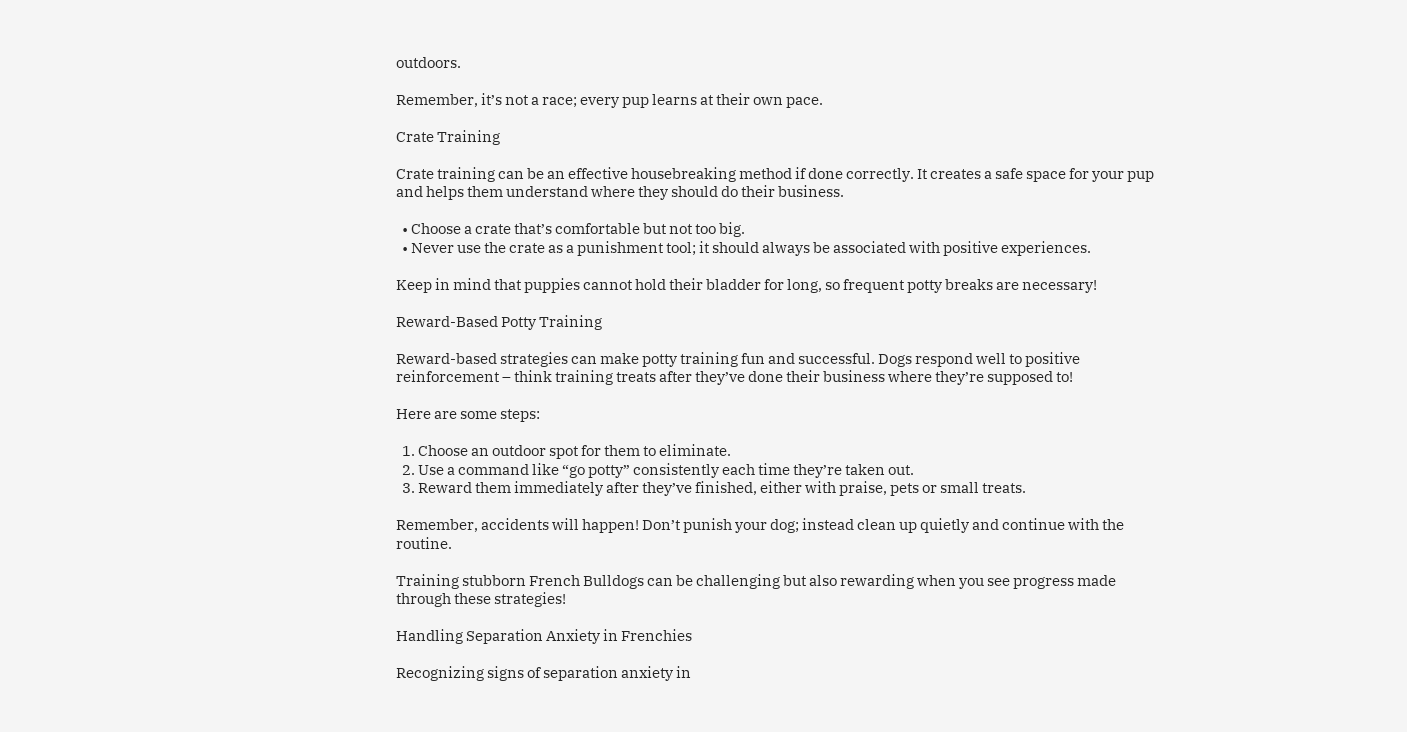outdoors.

Remember, it’s not a race; every pup learns at their own pace.

Crate Training

Crate training can be an effective housebreaking method if done correctly. It creates a safe space for your pup and helps them understand where they should do their business.

  • Choose a crate that’s comfortable but not too big.
  • Never use the crate as a punishment tool; it should always be associated with positive experiences.

Keep in mind that puppies cannot hold their bladder for long, so frequent potty breaks are necessary!

Reward-Based Potty Training

Reward-based strategies can make potty training fun and successful. Dogs respond well to positive reinforcement – think training treats after they’ve done their business where they’re supposed to!

Here are some steps:

  1. Choose an outdoor spot for them to eliminate.
  2. Use a command like “go potty” consistently each time they’re taken out.
  3. Reward them immediately after they’ve finished, either with praise, pets or small treats.

Remember, accidents will happen! Don’t punish your dog; instead clean up quietly and continue with the routine.

Training stubborn French Bulldogs can be challenging but also rewarding when you see progress made through these strategies!

Handling Separation Anxiety in Frenchies

Recognizing signs of separation anxiety in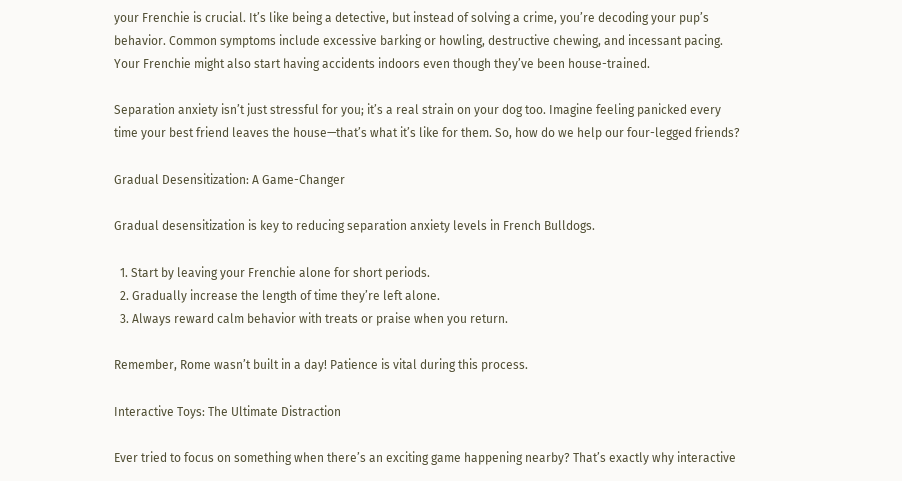your Frenchie is crucial. It’s like being a detective, but instead of solving a crime, you’re decoding your pup’s behavior. Common symptoms include excessive barking or howling, destructive chewing, and incessant pacing. Your Frenchie might also start having accidents indoors even though they’ve been house-trained.

Separation anxiety isn’t just stressful for you; it’s a real strain on your dog too. Imagine feeling panicked every time your best friend leaves the house—that’s what it’s like for them. So, how do we help our four-legged friends?

Gradual Desensitization: A Game-Changer

Gradual desensitization is key to reducing separation anxiety levels in French Bulldogs.

  1. Start by leaving your Frenchie alone for short periods.
  2. Gradually increase the length of time they’re left alone.
  3. Always reward calm behavior with treats or praise when you return.

Remember, Rome wasn’t built in a day! Patience is vital during this process.

Interactive Toys: The Ultimate Distraction

Ever tried to focus on something when there’s an exciting game happening nearby? That’s exactly why interactive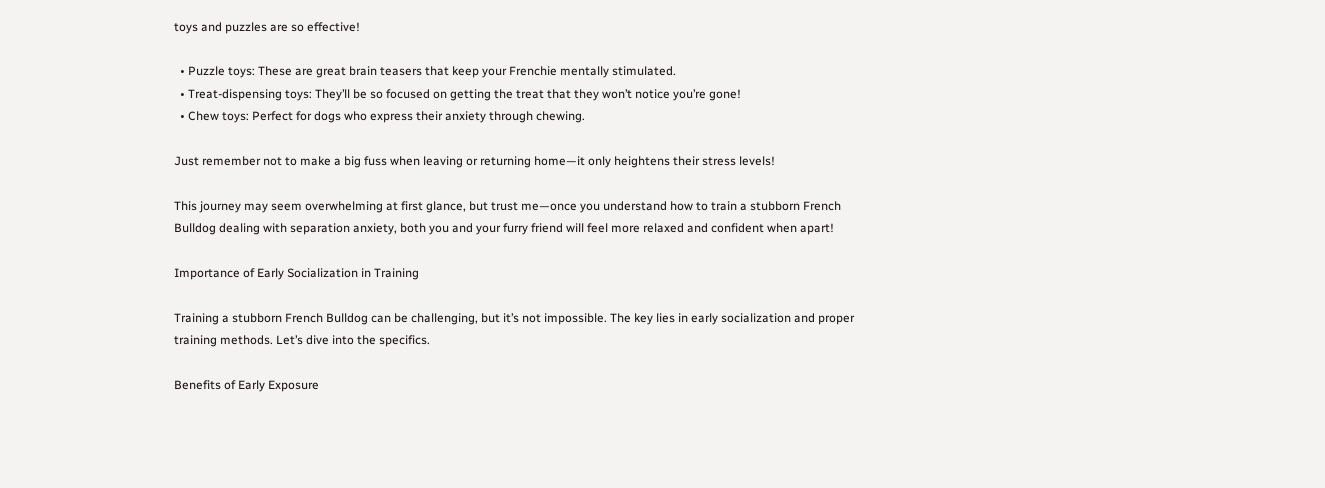toys and puzzles are so effective!

  • Puzzle toys: These are great brain teasers that keep your Frenchie mentally stimulated.
  • Treat-dispensing toys: They’ll be so focused on getting the treat that they won’t notice you’re gone!
  • Chew toys: Perfect for dogs who express their anxiety through chewing.

Just remember not to make a big fuss when leaving or returning home—it only heightens their stress levels!

This journey may seem overwhelming at first glance, but trust me—once you understand how to train a stubborn French Bulldog dealing with separation anxiety, both you and your furry friend will feel more relaxed and confident when apart!

Importance of Early Socialization in Training

Training a stubborn French Bulldog can be challenging, but it’s not impossible. The key lies in early socialization and proper training methods. Let’s dive into the specifics.

Benefits of Early Exposure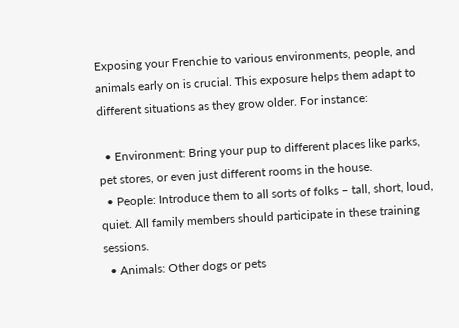Exposing your Frenchie to various environments, people, and animals early on is crucial. This exposure helps them adapt to different situations as they grow older. For instance:

  • Environment: Bring your pup to different places like parks, pet stores, or even just different rooms in the house.
  • People: Introduce them to all sorts of folks – tall, short, loud, quiet. All family members should participate in these training sessions.
  • Animals: Other dogs or pets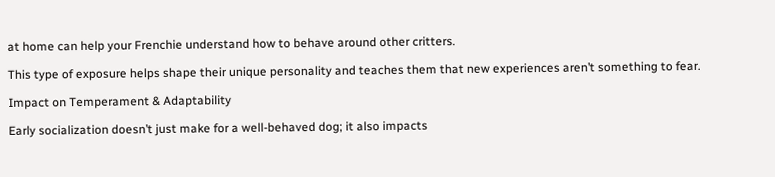at home can help your Frenchie understand how to behave around other critters.

This type of exposure helps shape their unique personality and teaches them that new experiences aren’t something to fear.

Impact on Temperament & Adaptability

Early socialization doesn’t just make for a well-behaved dog; it also impacts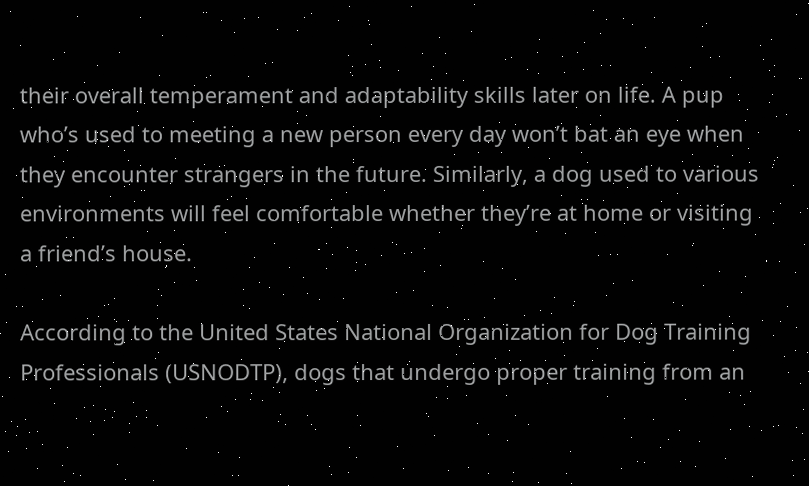their overall temperament and adaptability skills later on life. A pup who’s used to meeting a new person every day won’t bat an eye when they encounter strangers in the future. Similarly, a dog used to various environments will feel comfortable whether they’re at home or visiting a friend’s house.

According to the United States National Organization for Dog Training Professionals (USNODTP), dogs that undergo proper training from an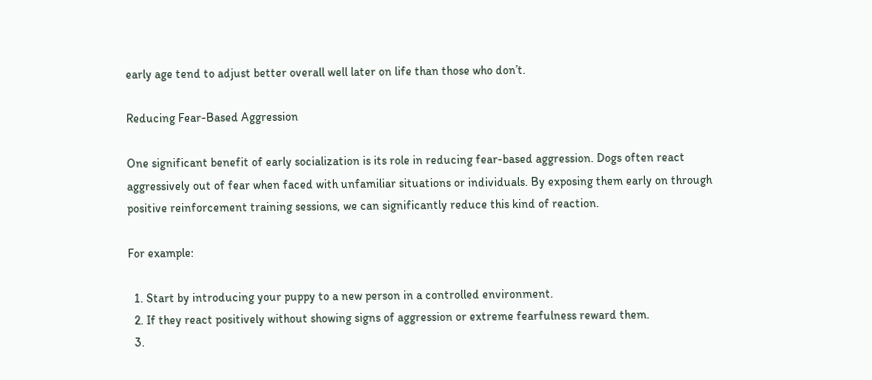early age tend to adjust better overall well later on life than those who don’t.

Reducing Fear-Based Aggression

One significant benefit of early socialization is its role in reducing fear-based aggression. Dogs often react aggressively out of fear when faced with unfamiliar situations or individuals. By exposing them early on through positive reinforcement training sessions, we can significantly reduce this kind of reaction.

For example:

  1. Start by introducing your puppy to a new person in a controlled environment.
  2. If they react positively without showing signs of aggression or extreme fearfulness reward them.
  3.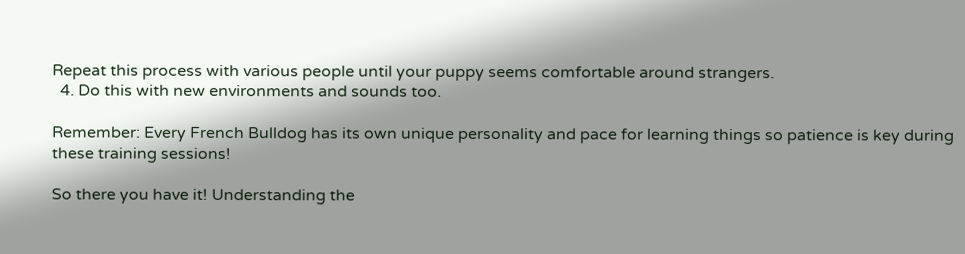Repeat this process with various people until your puppy seems comfortable around strangers.
  4. Do this with new environments and sounds too.

Remember: Every French Bulldog has its own unique personality and pace for learning things so patience is key during these training sessions!

So there you have it! Understanding the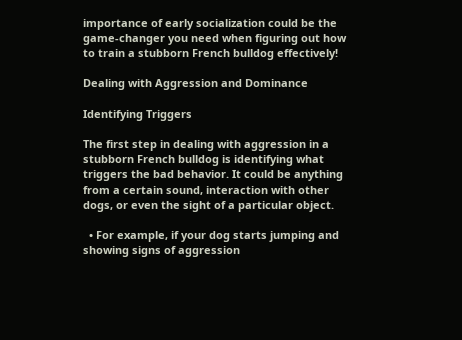importance of early socialization could be the game-changer you need when figuring out how to train a stubborn French bulldog effectively!

Dealing with Aggression and Dominance

Identifying Triggers

The first step in dealing with aggression in a stubborn French bulldog is identifying what triggers the bad behavior. It could be anything from a certain sound, interaction with other dogs, or even the sight of a particular object.

  • For example, if your dog starts jumping and showing signs of aggression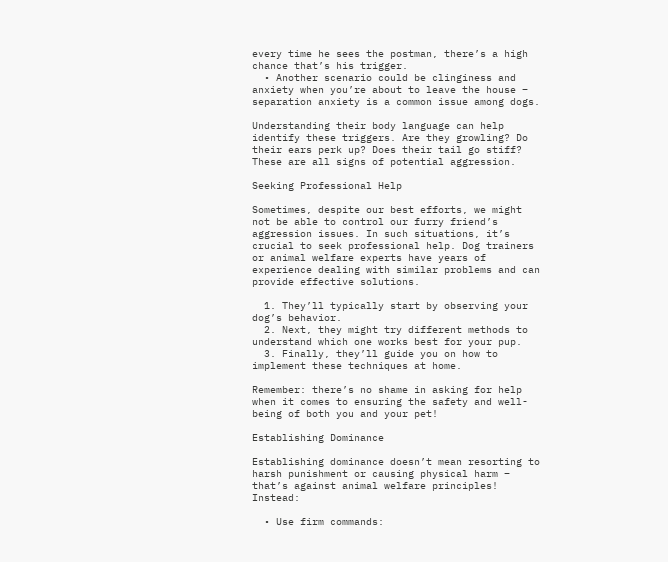every time he sees the postman, there’s a high chance that’s his trigger.
  • Another scenario could be clinginess and anxiety when you’re about to leave the house – separation anxiety is a common issue among dogs.

Understanding their body language can help identify these triggers. Are they growling? Do their ears perk up? Does their tail go stiff? These are all signs of potential aggression.

Seeking Professional Help

Sometimes, despite our best efforts, we might not be able to control our furry friend’s aggression issues. In such situations, it’s crucial to seek professional help. Dog trainers or animal welfare experts have years of experience dealing with similar problems and can provide effective solutions.

  1. They’ll typically start by observing your dog’s behavior.
  2. Next, they might try different methods to understand which one works best for your pup.
  3. Finally, they’ll guide you on how to implement these techniques at home.

Remember: there’s no shame in asking for help when it comes to ensuring the safety and well-being of both you and your pet!

Establishing Dominance

Establishing dominance doesn’t mean resorting to harsh punishment or causing physical harm – that’s against animal welfare principles! Instead:

  • Use firm commands: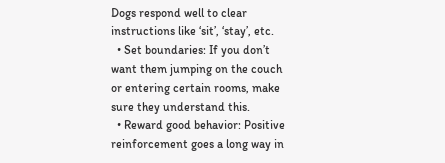Dogs respond well to clear instructions like ‘sit’, ‘stay’, etc.
  • Set boundaries: If you don’t want them jumping on the couch or entering certain rooms, make sure they understand this.
  • Reward good behavior: Positive reinforcement goes a long way in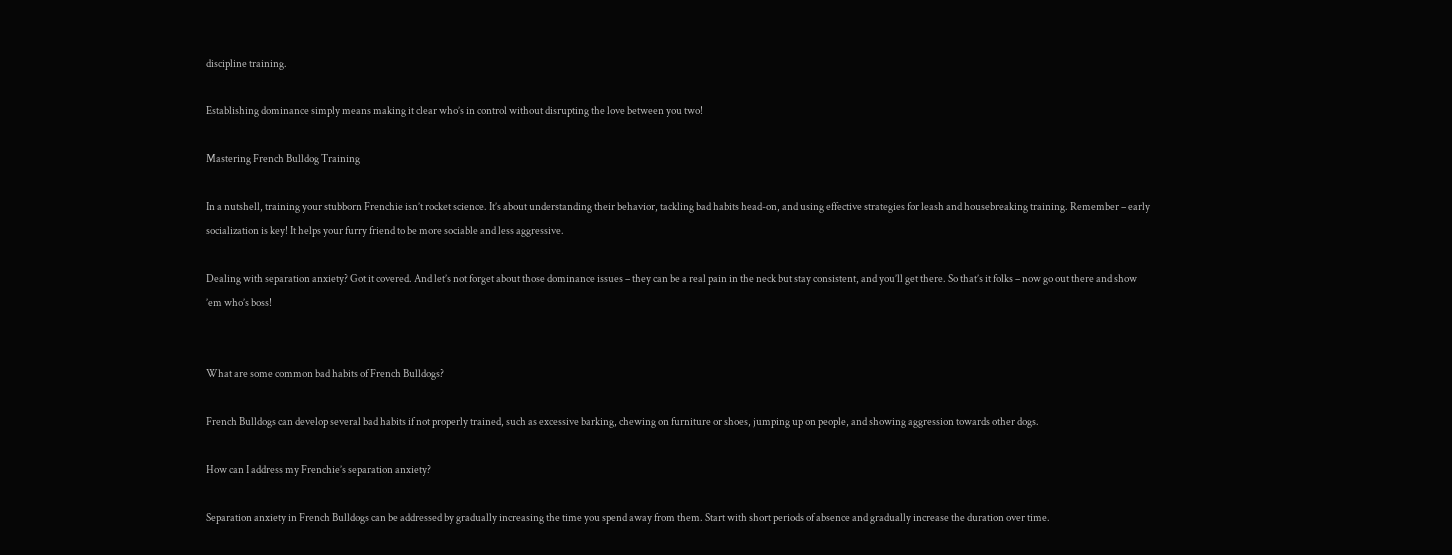discipline training.

Establishing dominance simply means making it clear who’s in control without disrupting the love between you two!

Mastering French Bulldog Training

In a nutshell, training your stubborn Frenchie isn’t rocket science. It’s about understanding their behavior, tackling bad habits head-on, and using effective strategies for leash and housebreaking training. Remember – early socialization is key! It helps your furry friend to be more sociable and less aggressive.

Dealing with separation anxiety? Got it covered. And let’s not forget about those dominance issues – they can be a real pain in the neck but stay consistent, and you’ll get there. So that’s it folks – now go out there and show ’em who’s boss!


What are some common bad habits of French Bulldogs?

French Bulldogs can develop several bad habits if not properly trained, such as excessive barking, chewing on furniture or shoes, jumping up on people, and showing aggression towards other dogs.

How can I address my Frenchie’s separation anxiety?

Separation anxiety in French Bulldogs can be addressed by gradually increasing the time you spend away from them. Start with short periods of absence and gradually increase the duration over time.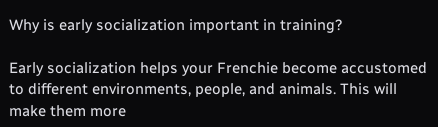Why is early socialization important in training?

Early socialization helps your Frenchie become accustomed to different environments, people, and animals. This will make them more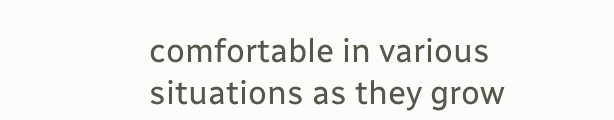comfortable in various situations as they grow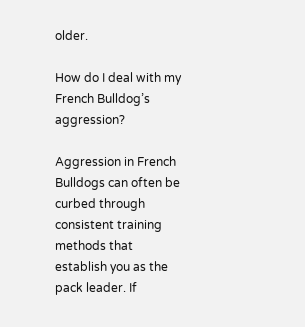older.

How do I deal with my French Bulldog’s aggression?

Aggression in French Bulldogs can often be curbed through consistent training methods that establish you as the pack leader. If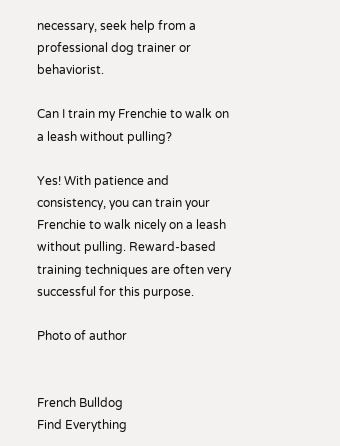necessary, seek help from a professional dog trainer or behaviorist.

Can I train my Frenchie to walk on a leash without pulling?

Yes! With patience and consistency, you can train your Frenchie to walk nicely on a leash without pulling. Reward-based training techniques are often very successful for this purpose.

Photo of author


French Bulldog
Find Everything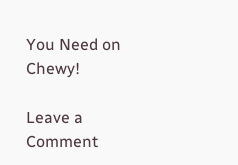You Need on Chewy!

Leave a Comment